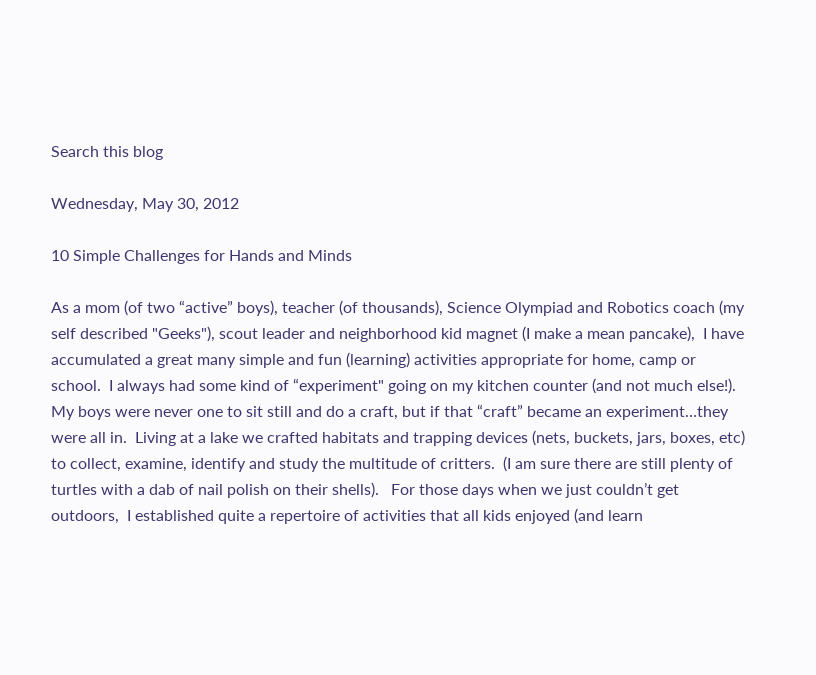Search this blog

Wednesday, May 30, 2012

10 Simple Challenges for Hands and Minds

As a mom (of two “active” boys), teacher (of thousands), Science Olympiad and Robotics coach (my self described "Geeks"), scout leader and neighborhood kid magnet (I make a mean pancake),  I have accumulated a great many simple and fun (learning) activities appropriate for home, camp or school.  I always had some kind of “experiment" going on my kitchen counter (and not much else!).  My boys were never one to sit still and do a craft, but if that “craft” became an experiment…they were all in.  Living at a lake we crafted habitats and trapping devices (nets, buckets, jars, boxes, etc) to collect, examine, identify and study the multitude of critters.  (I am sure there are still plenty of turtles with a dab of nail polish on their shells).   For those days when we just couldn’t get outdoors,  I established quite a repertoire of activities that all kids enjoyed (and learn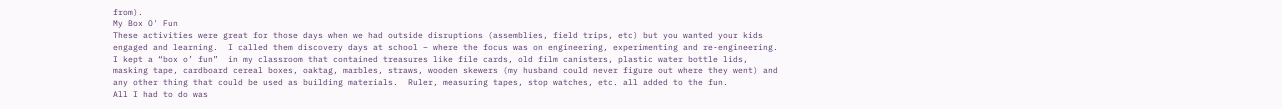from).
My Box O' Fun
These activities were great for those days when we had outside disruptions (assemblies, field trips, etc) but you wanted your kids engaged and learning.  I called them discovery days at school – where the focus was on engineering, experimenting and re-engineering.  I kept a “box o’ fun”  in my classroom that contained treasures like file cards, old film canisters, plastic water bottle lids, masking tape, cardboard cereal boxes, oaktag, marbles, straws, wooden skewers (my husband could never figure out where they went) and any other thing that could be used as building materials.  Ruler, measuring tapes, stop watches, etc. all added to the fun.
All I had to do was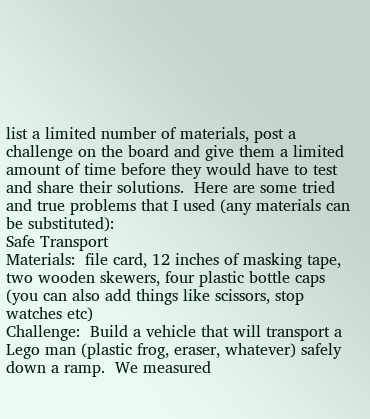list a limited number of materials, post a challenge on the board and give them a limited amount of time before they would have to test and share their solutions.  Here are some tried and true problems that I used (any materials can be substituted):
Safe Transport
Materials:  file card, 12 inches of masking tape, two wooden skewers, four plastic bottle caps (you can also add things like scissors, stop watches etc)
Challenge:  Build a vehicle that will transport a Lego man (plastic frog, eraser, whatever) safely down a ramp.  We measured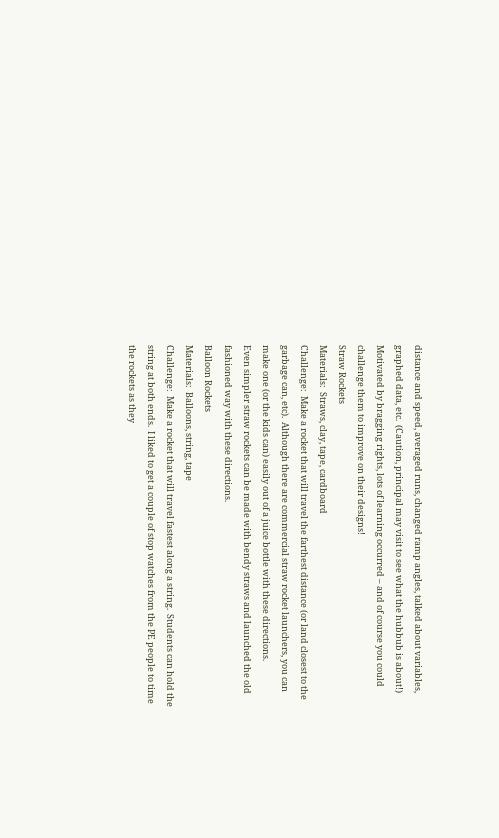distance and speed, averaged runs, changed ramp angles, talked about variables, graphed data, etc.  (Caution, principal may visit to see what the hubbub is about!)  Motivated by bragging rights, lots of learning occurred – and of course you could challenge them to improve on their designs!
Straw Rockets
Materials:  Straws, clay, tape, cardboard
Challenge:  Make a rocket that will travel the farthest distance (or land closest to the garbage can, etc).  Although there are commercial straw rocket launchers, you can make one (or the kids can) easily out of a juice bottle with these directions.
Even simpler straw rockets can be made with bendy straws and launched the old fashioned way with these directions.
Balloon Rockets
Materials:  Balloons, string, tape
Challenge:  Make a rocket that will travel fastest along a string.  Students can hold the string at both ends.  I liked to get a couple of stop watches from the PE people to time the rockets as they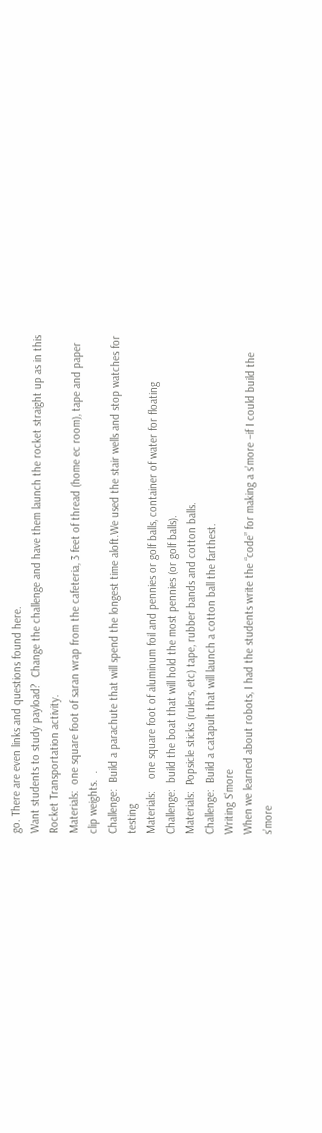go. There are even links and questions found here.
Want students to study payload?  Change the challenge and have them launch the rocket straight up as in this Rocket Transportation activity.
Materials:  one square foot of saran wrap from the cafeteria, 3 feet of thread (home ec room), tape and paper clip weights.  .
Challenge:  Build a parachute that will spend the longest time aloft.We used the stair wells and stop watches for testing
Materials:    one square foot of aluminum foil and pennies or golf balls, container of water for floating
Challenge:  build the boat that will hold the most pennies (or golf balls).
Materials:  Popsicle sticks (rulers, etc) tape, rubber bands and cotton balls.
Challenge:  Build a catapult that will launch a cotton ball the farthest.
Writing S’more
When we learned about robots, I had the students write the “code” for making a s’more –if I could build the s’more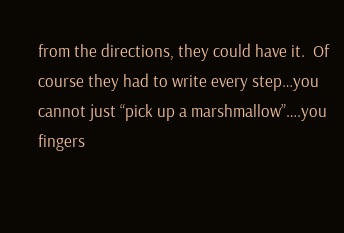from the directions, they could have it.  Of course they had to write every step…you cannot just “pick up a marshmallow”….you fingers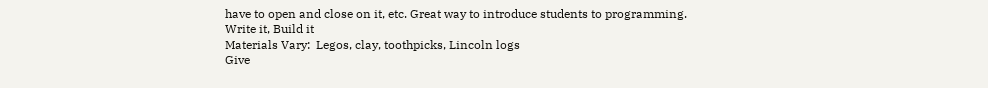have to open and close on it, etc. Great way to introduce students to programming.
Write it, Build it
Materials Vary:  Legos, clay, toothpicks, Lincoln logs
Give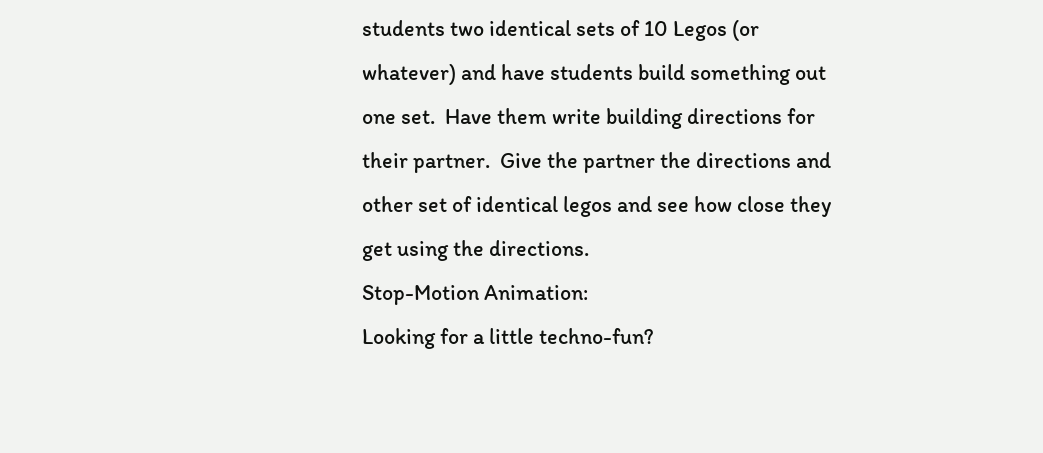students two identical sets of 10 Legos (or whatever) and have students build something out one set.  Have them write building directions for their partner.  Give the partner the directions and other set of identical legos and see how close they get using the directions.
Stop-Motion Animation:
Looking for a little techno-fun?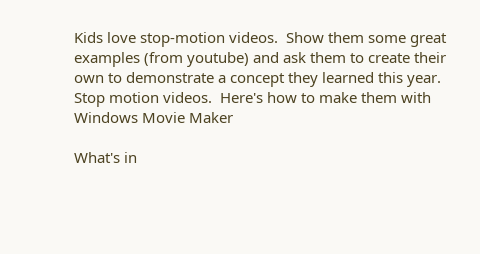Kids love stop-motion videos.  Show them some great examples (from youtube) and ask them to create their own to demonstrate a concept they learned this year.  Stop motion videos.  Here's how to make them with Windows Movie Maker

What's in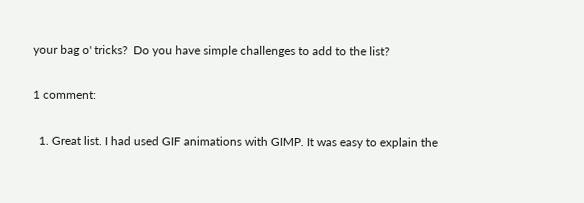your bag o' tricks?  Do you have simple challenges to add to the list?

1 comment:

  1. Great list. I had used GIF animations with GIMP. It was easy to explain the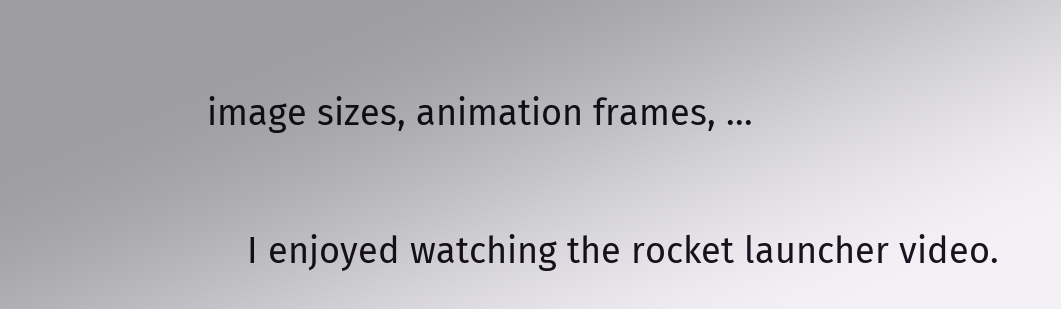image sizes, animation frames, ...

    I enjoyed watching the rocket launcher video.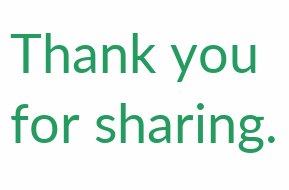Thank you for sharing.